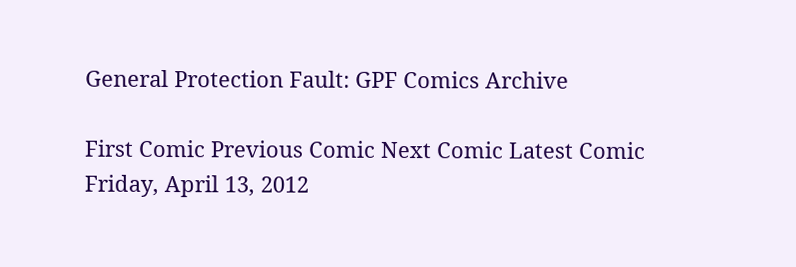General Protection Fault: GPF Comics Archive

First Comic Previous Comic Next Comic Latest Comic Friday, April 13, 2012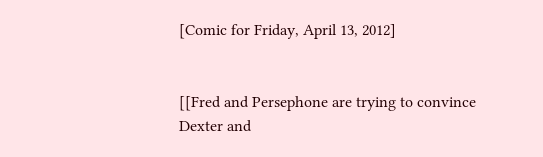[Comic for Friday, April 13, 2012]


[[Fred and Persephone are trying to convince Dexter and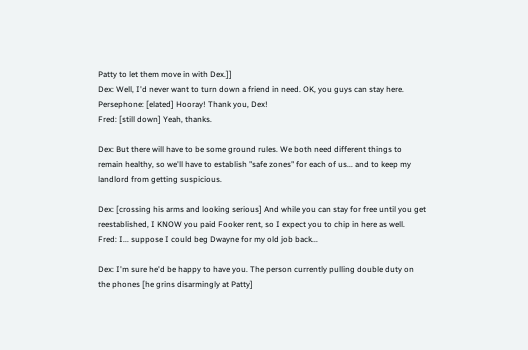Patty to let them move in with Dex.]]
Dex: Well, I'd never want to turn down a friend in need. OK, you guys can stay here.
Persephone: [elated] Hooray! Thank you, Dex!
Fred: [still down] Yeah, thanks.

Dex: But there will have to be some ground rules. We both need different things to remain healthy, so we'll have to establish "safe zones" for each of us... and to keep my landlord from getting suspicious.

Dex: [crossing his arms and looking serious] And while you can stay for free until you get reestablished, I KNOW you paid Fooker rent, so I expect you to chip in here as well.
Fred: I... suppose I could beg Dwayne for my old job back...

Dex: I'm sure he'd be happy to have you. The person currently pulling double duty on the phones [he grins disarmingly at Patty]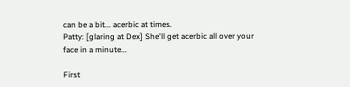can be a bit... acerbic at times.
Patty: [glaring at Dex] She'll get acerbic all over your face in a minute...

First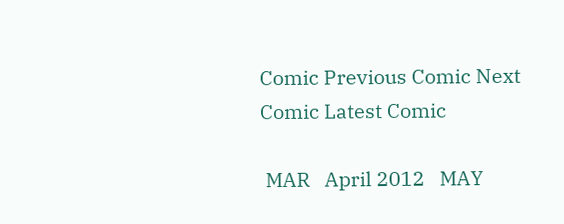Comic Previous Comic Next Comic Latest Comic

 MAR   April 2012   MAY